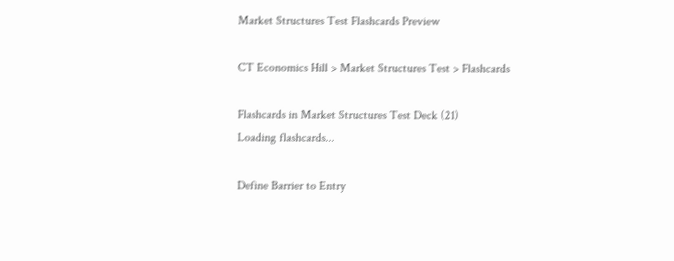Market Structures Test Flashcards Preview

CT Economics Hill > Market Structures Test > Flashcards

Flashcards in Market Structures Test Deck (21)
Loading flashcards...

Define Barrier to Entry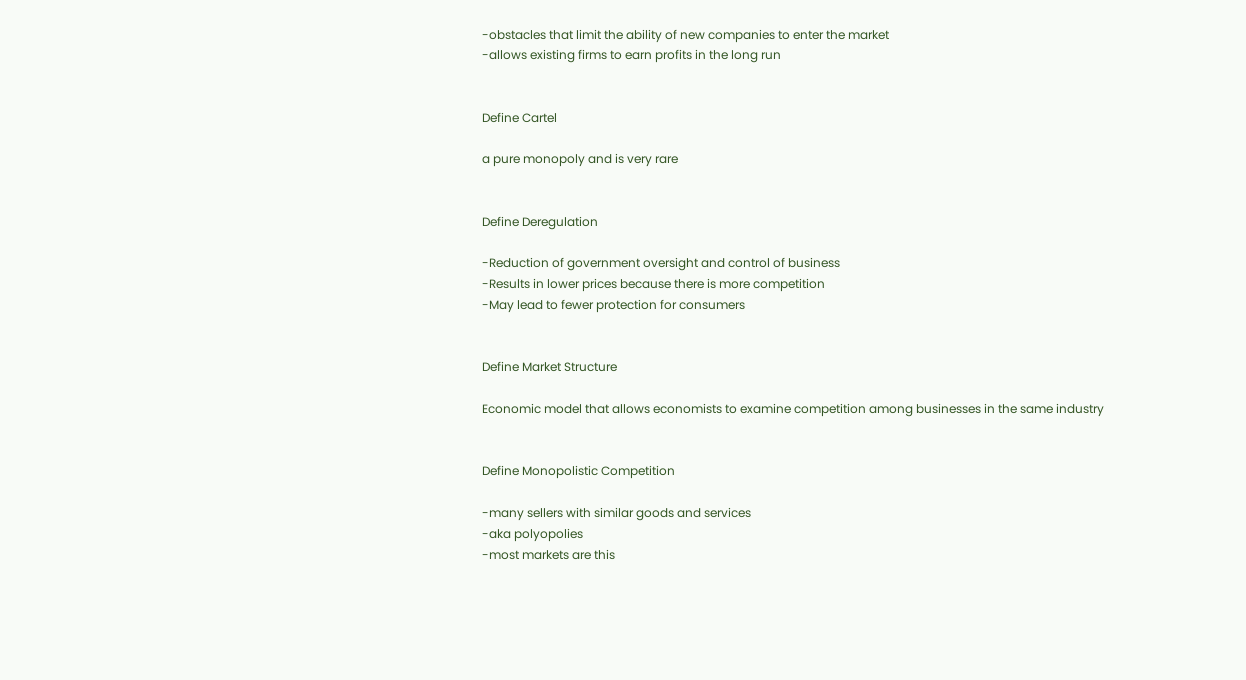-obstacles that limit the ability of new companies to enter the market
-allows existing firms to earn profits in the long run


Define Cartel

a pure monopoly and is very rare


Define Deregulation

-Reduction of government oversight and control of business
-Results in lower prices because there is more competition
-May lead to fewer protection for consumers


Define Market Structure

Economic model that allows economists to examine competition among businesses in the same industry


Define Monopolistic Competition

-many sellers with similar goods and services
-aka polyopolies
-most markets are this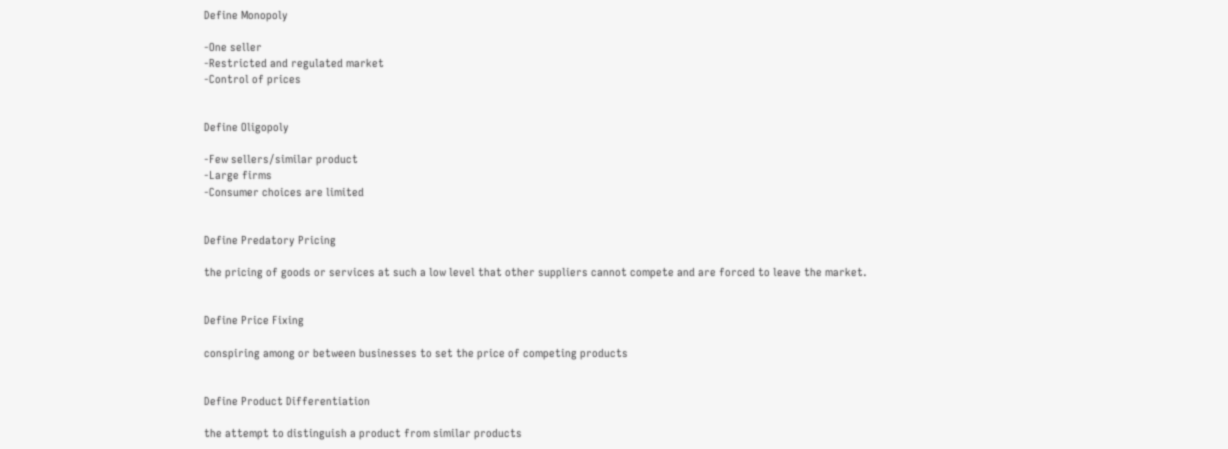Define Monopoly

-One seller
-Restricted and regulated market
-Control of prices


Define Oligopoly

-Few sellers/similar product
-Large firms
-Consumer choices are limited


Define Predatory Pricing

the pricing of goods or services at such a low level that other suppliers cannot compete and are forced to leave the market.


Define Price Fixing

conspiring among or between businesses to set the price of competing products


Define Product Differentiation

the attempt to distinguish a product from similar products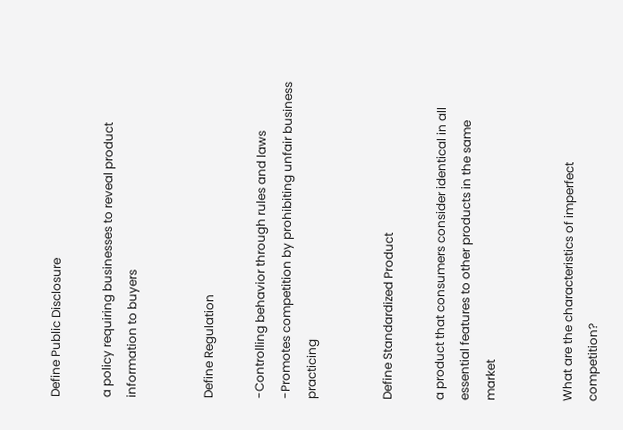Define Public Disclosure

a policy requiring businesses to reveal product information to buyers


Define Regulation

-Controlling behavior through rules and laws
-Promotes competition by prohibiting unfair business practicing


Define Standardized Product

a product that consumers consider identical in all essential features to other products in the same market


What are the characteristics of imperfect competition?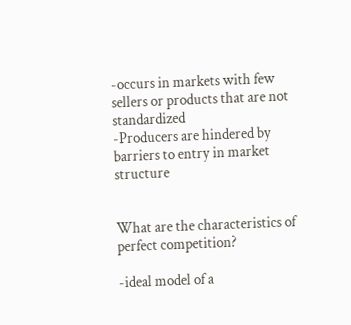-occurs in markets with few sellers or products that are not standardized
-Producers are hindered by barriers to entry in market structure


What are the characteristics of perfect competition?

-ideal model of a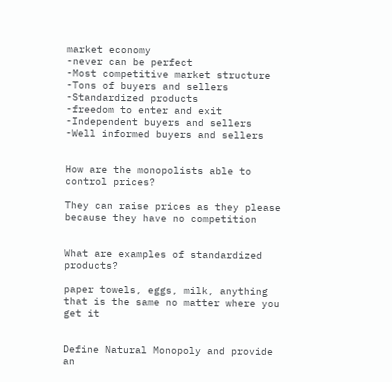market economy
-never can be perfect
-Most competitive market structure
-Tons of buyers and sellers
-Standardized products
-freedom to enter and exit
-Independent buyers and sellers
-Well informed buyers and sellers


How are the monopolists able to control prices?

They can raise prices as they please because they have no competition


What are examples of standardized products?

paper towels, eggs, milk, anything that is the same no matter where you get it


Define Natural Monopoly and provide an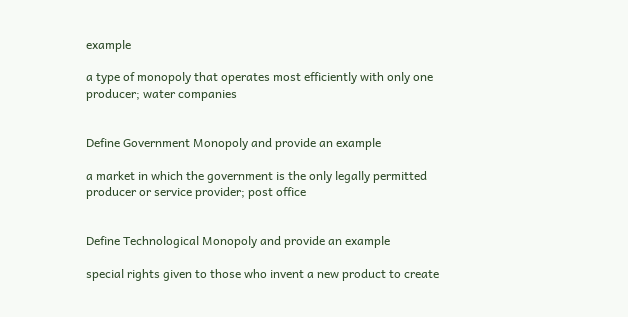example

a type of monopoly that operates most efficiently with only one producer; water companies


Define Government Monopoly and provide an example

a market in which the government is the only legally permitted producer or service provider; post office


Define Technological Monopoly and provide an example

special rights given to those who invent a new product to create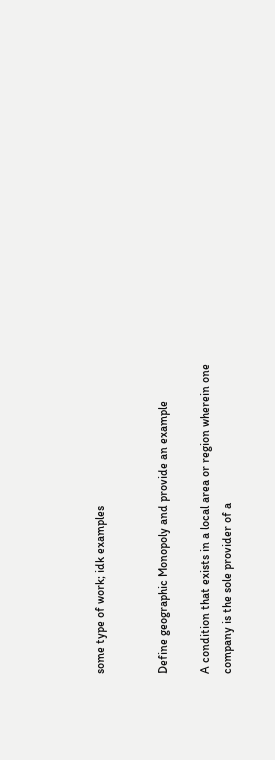some type of work; idk examples


Define geographic Monopoly and provide an example

A condition that exists in a local area or region wherein one company is the sole provider of a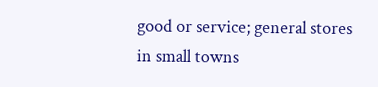good or service; general stores in small towns